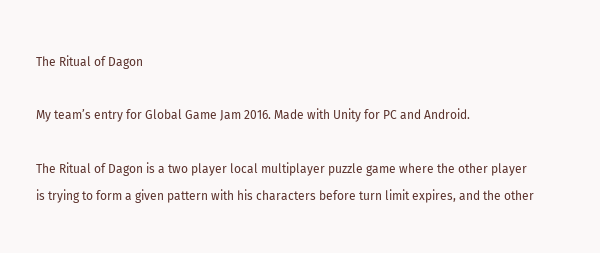The Ritual of Dagon

My team’s entry for Global Game Jam 2016. Made with Unity for PC and Android.

The Ritual of Dagon is a two player local multiplayer puzzle game where the other player is trying to form a given pattern with his characters before turn limit expires, and the other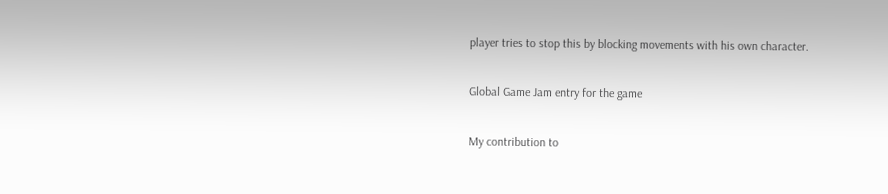player tries to stop this by blocking movements with his own character.

Global Game Jam entry for the game

My contribution to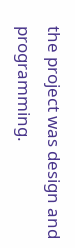the project was design and programming.